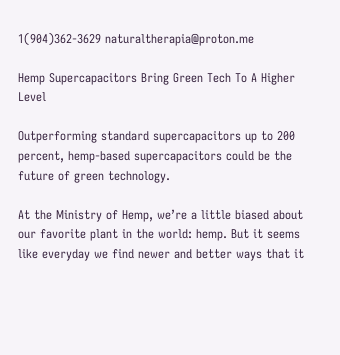1(904)362-3629 naturaltherapia@proton.me

Hemp Supercapacitors Bring Green Tech To A Higher Level

Outperforming standard supercapacitors up to 200 percent, hemp-based supercapacitors could be the future of green technology.

At the Ministry of Hemp, we’re a little biased about our favorite plant in the world: hemp. But it seems like everyday we find newer and better ways that it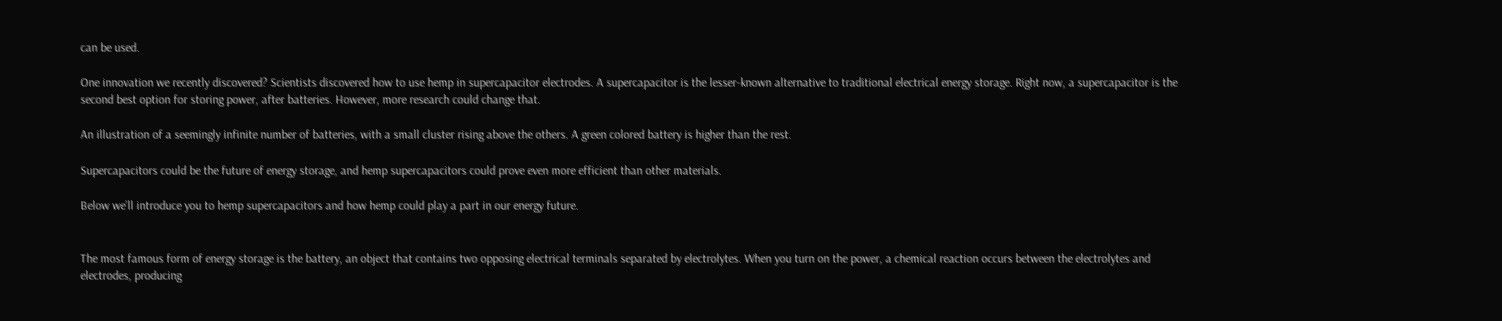can be used.

One innovation we recently discovered? Scientists discovered how to use hemp in supercapacitor electrodes. A supercapacitor is the lesser-known alternative to traditional electrical energy storage. Right now, a supercapacitor is the second best option for storing power, after batteries. However, more research could change that.

An illustration of a seemingly infinite number of batteries, with a small cluster rising above the others. A green colored battery is higher than the rest.

Supercapacitors could be the future of energy storage, and hemp supercapacitors could prove even more efficient than other materials.

Below we’ll introduce you to hemp supercapacitors and how hemp could play a part in our energy future.


The most famous form of energy storage is the battery, an object that contains two opposing electrical terminals separated by electrolytes. When you turn on the power, a chemical reaction occurs between the electrolytes and electrodes, producing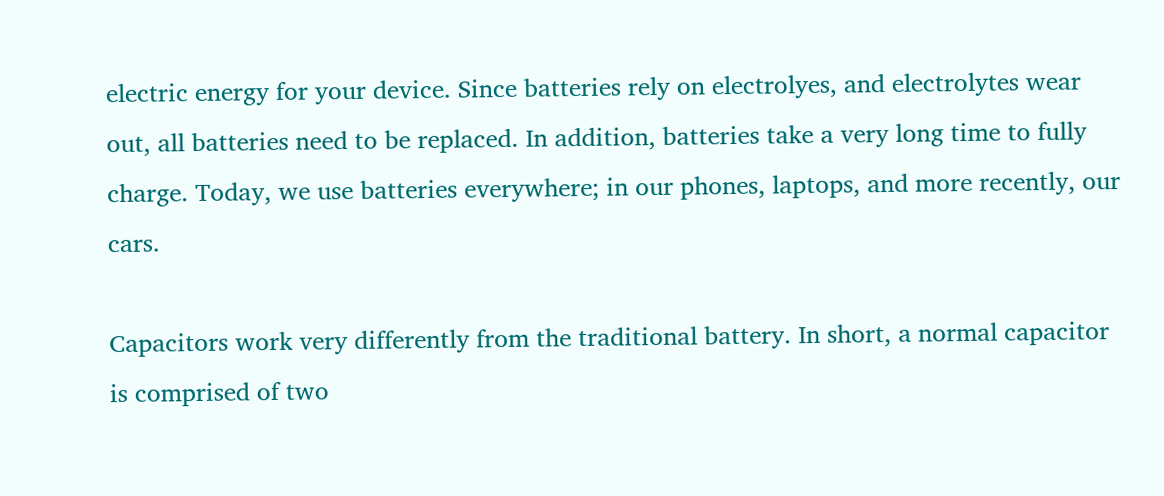electric energy for your device. Since batteries rely on electrolyes, and electrolytes wear out, all batteries need to be replaced. In addition, batteries take a very long time to fully charge. Today, we use batteries everywhere; in our phones, laptops, and more recently, our cars.

Capacitors work very differently from the traditional battery. In short, a normal capacitor is comprised of two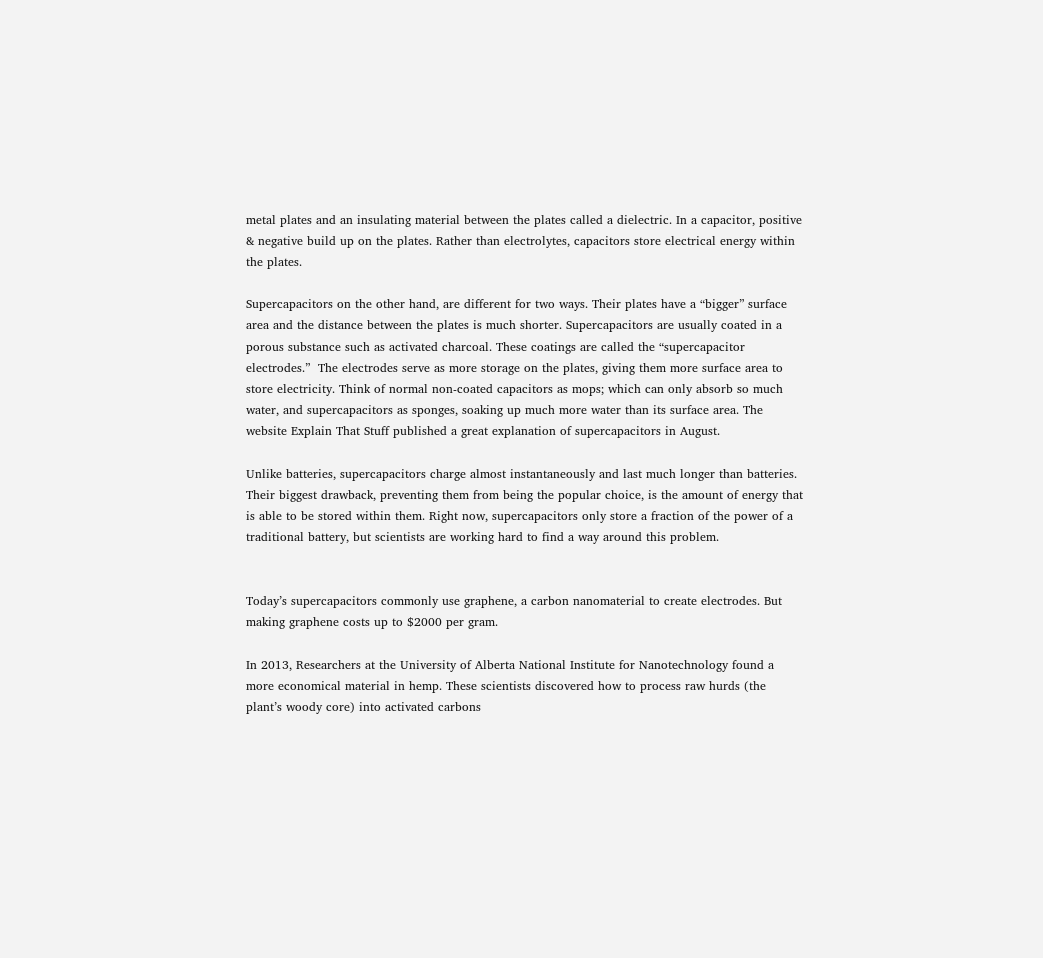metal plates and an insulating material between the plates called a dielectric. In a capacitor, positive & negative build up on the plates. Rather than electrolytes, capacitors store electrical energy within the plates.

Supercapacitors on the other hand, are different for two ways. Their plates have a “bigger” surface area and the distance between the plates is much shorter. Supercapacitors are usually coated in a porous substance such as activated charcoal. These coatings are called the “supercapacitor electrodes.”  The electrodes serve as more storage on the plates, giving them more surface area to store electricity. Think of normal non-coated capacitors as mops; which can only absorb so much water, and supercapacitors as sponges, soaking up much more water than its surface area. The website Explain That Stuff published a great explanation of supercapacitors in August.

Unlike batteries, supercapacitors charge almost instantaneously and last much longer than batteries. Their biggest drawback, preventing them from being the popular choice, is the amount of energy that is able to be stored within them. Right now, supercapacitors only store a fraction of the power of a traditional battery, but scientists are working hard to find a way around this problem.


Today’s supercapacitors commonly use graphene, a carbon nanomaterial to create electrodes. But making graphene costs up to $2000 per gram.

In 2013, Researchers at the University of Alberta National Institute for Nanotechnology found a more economical material in hemp. These scientists discovered how to process raw hurds (the plant’s woody core) into activated carbons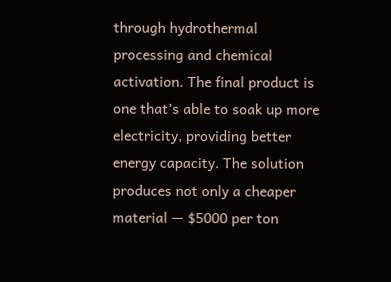through hydrothermal processing and chemical activation. The final product is one that’s able to soak up more electricity, providing better energy capacity. The solution produces not only a cheaper material — $5000 per ton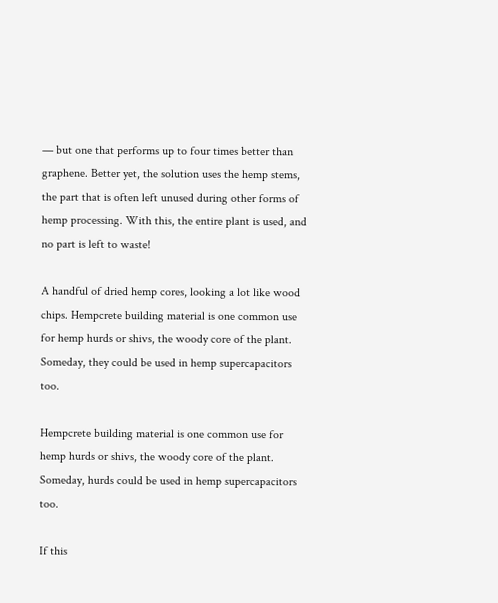— but one that performs up to four times better than graphene. Better yet, the solution uses the hemp stems, the part that is often left unused during other forms of hemp processing. With this, the entire plant is used, and no part is left to waste!

A handful of dried hemp cores, looking a lot like wood chips. Hempcrete building material is one common use for hemp hurds or shivs, the woody core of the plant. Someday, they could be used in hemp supercapacitors too.

Hempcrete building material is one common use for hemp hurds or shivs, the woody core of the plant. Someday, hurds could be used in hemp supercapacitors too.

If this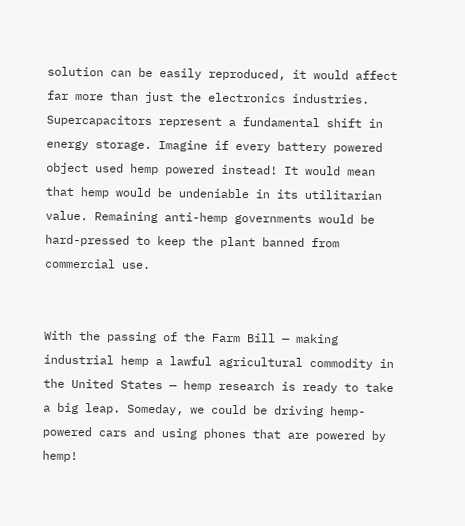solution can be easily reproduced, it would affect far more than just the electronics industries. Supercapacitors represent a fundamental shift in energy storage. Imagine if every battery powered object used hemp powered instead! It would mean that hemp would be undeniable in its utilitarian value. Remaining anti-hemp governments would be hard-pressed to keep the plant banned from commercial use.


With the passing of the Farm Bill — making industrial hemp a lawful agricultural commodity in the United States — hemp research is ready to take a big leap. Someday, we could be driving hemp-powered cars and using phones that are powered by hemp!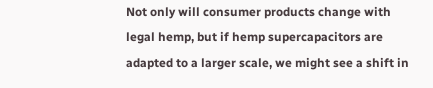Not only will consumer products change with legal hemp, but if hemp supercapacitors are adapted to a larger scale, we might see a shift in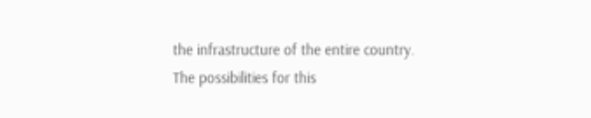the infrastructure of the entire country. The possibilities for this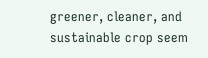greener, cleaner, and sustainable crop seem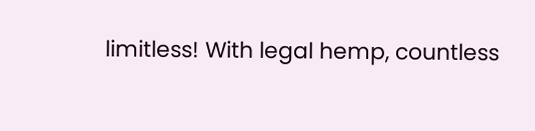limitless! With legal hemp, countless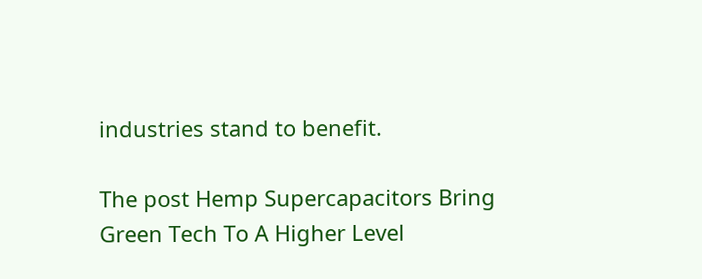industries stand to benefit.

The post Hemp Supercapacitors Bring Green Tech To A Higher Level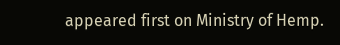appeared first on Ministry of Hemp.